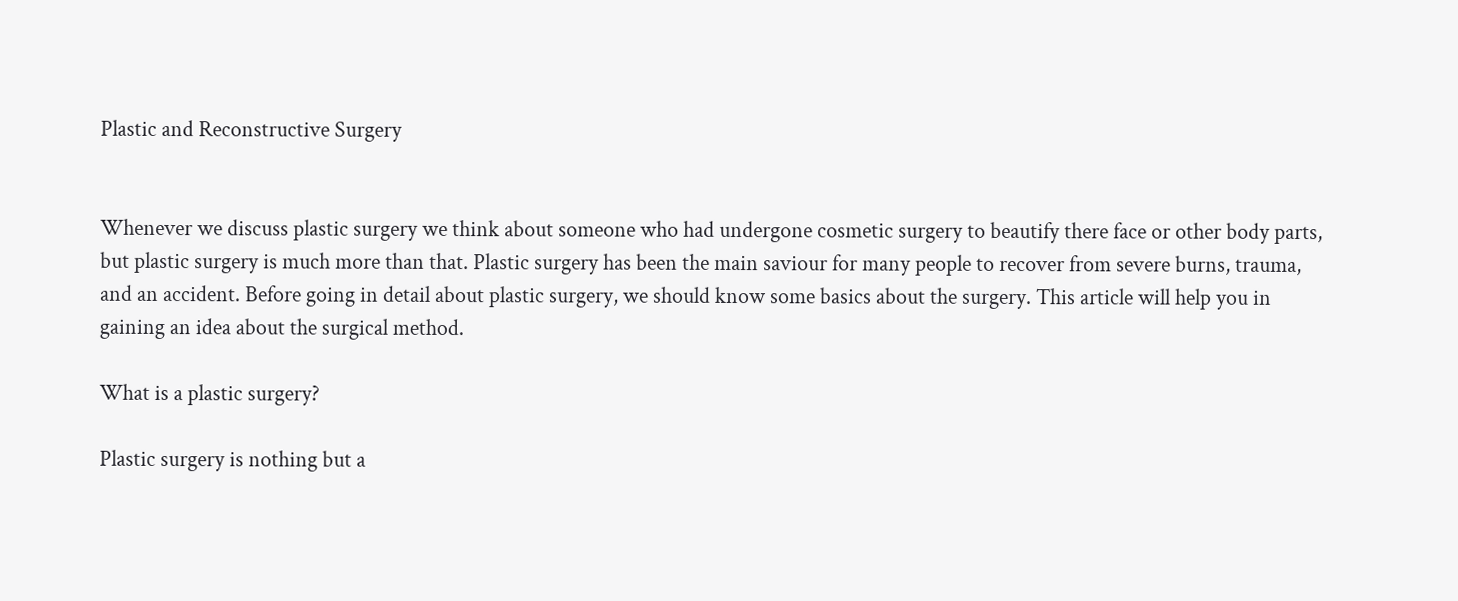Plastic and Reconstructive Surgery


Whenever we discuss plastic surgery we think about someone who had undergone cosmetic surgery to beautify there face or other body parts, but plastic surgery is much more than that. Plastic surgery has been the main saviour for many people to recover from severe burns, trauma, and an accident. Before going in detail about plastic surgery, we should know some basics about the surgery. This article will help you in gaining an idea about the surgical method.

What is a plastic surgery?

Plastic surgery is nothing but a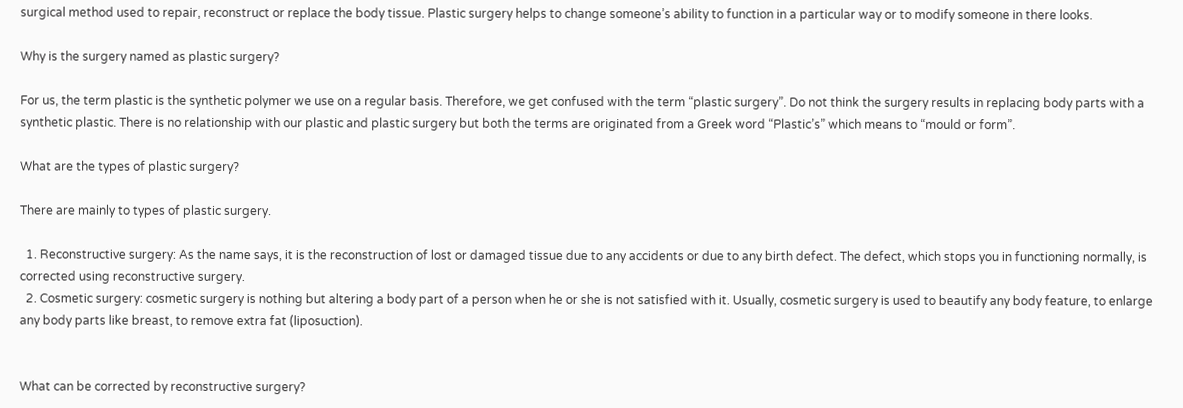surgical method used to repair, reconstruct or replace the body tissue. Plastic surgery helps to change someone’s ability to function in a particular way or to modify someone in there looks.

Why is the surgery named as plastic surgery?

For us, the term plastic is the synthetic polymer we use on a regular basis. Therefore, we get confused with the term “plastic surgery”. Do not think the surgery results in replacing body parts with a synthetic plastic. There is no relationship with our plastic and plastic surgery but both the terms are originated from a Greek word “Plastic’s” which means to “mould or form”.

What are the types of plastic surgery?

There are mainly to types of plastic surgery.

  1. Reconstructive surgery: As the name says, it is the reconstruction of lost or damaged tissue due to any accidents or due to any birth defect. The defect, which stops you in functioning normally, is corrected using reconstructive surgery.
  2. Cosmetic surgery: cosmetic surgery is nothing but altering a body part of a person when he or she is not satisfied with it. Usually, cosmetic surgery is used to beautify any body feature, to enlarge any body parts like breast, to remove extra fat (liposuction).


What can be corrected by reconstructive surgery?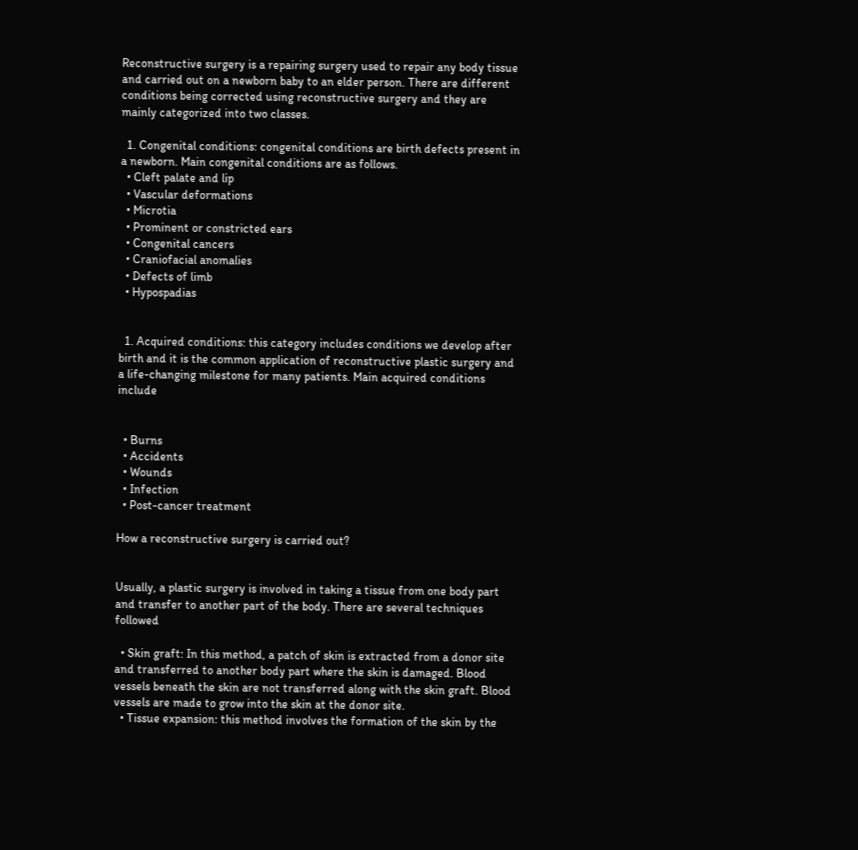Reconstructive surgery is a repairing surgery used to repair any body tissue and carried out on a newborn baby to an elder person. There are different conditions being corrected using reconstructive surgery and they are mainly categorized into two classes.

  1. Congenital conditions: congenital conditions are birth defects present in a newborn. Main congenital conditions are as follows.
  • Cleft palate and lip
  • Vascular deformations
  • Microtia
  • Prominent or constricted ears
  • Congenital cancers
  • Craniofacial anomalies
  • Defects of limb
  • Hypospadias


  1. Acquired conditions: this category includes conditions we develop after birth and it is the common application of reconstructive plastic surgery and a life-changing milestone for many patients. Main acquired conditions include


  • Burns
  • Accidents
  • Wounds
  • Infection
  • Post-cancer treatment

How a reconstructive surgery is carried out?


Usually, a plastic surgery is involved in taking a tissue from one body part and transfer to another part of the body. There are several techniques followed

  • Skin graft: In this method, a patch of skin is extracted from a donor site and transferred to another body part where the skin is damaged. Blood vessels beneath the skin are not transferred along with the skin graft. Blood vessels are made to grow into the skin at the donor site.
  • Tissue expansion: this method involves the formation of the skin by the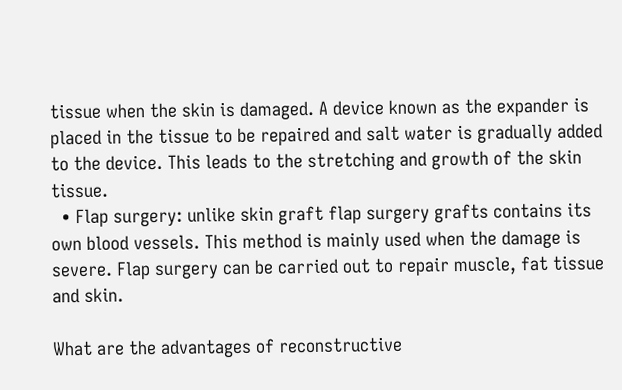tissue when the skin is damaged. A device known as the expander is placed in the tissue to be repaired and salt water is gradually added to the device. This leads to the stretching and growth of the skin tissue.
  • Flap surgery: unlike skin graft flap surgery grafts contains its own blood vessels. This method is mainly used when the damage is severe. Flap surgery can be carried out to repair muscle, fat tissue and skin.

What are the advantages of reconstructive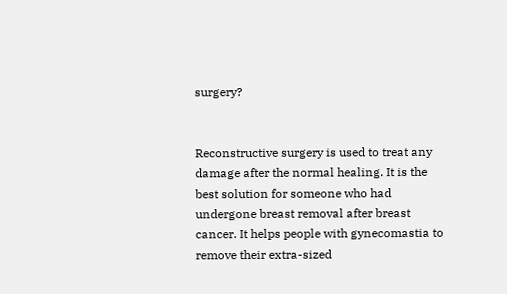surgery?


Reconstructive surgery is used to treat any damage after the normal healing. It is the best solution for someone who had undergone breast removal after breast cancer. It helps people with gynecomastia to remove their extra-sized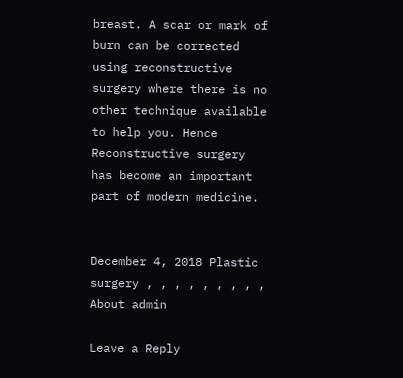breast. A scar or mark of burn can be corrected using reconstructive surgery where there is no other technique available to help you. Hence Reconstructive surgery has become an important part of modern medicine.


December 4, 2018 Plastic surgery , , , , , , , , ,
About admin

Leave a Reply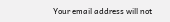Your email address will not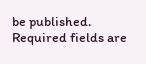be published. Required fields are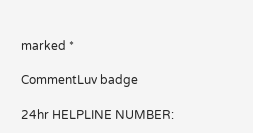marked *

CommentLuv badge

24hr HELPLINE NUMBER: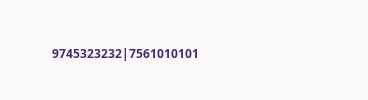9745323232|7561010101